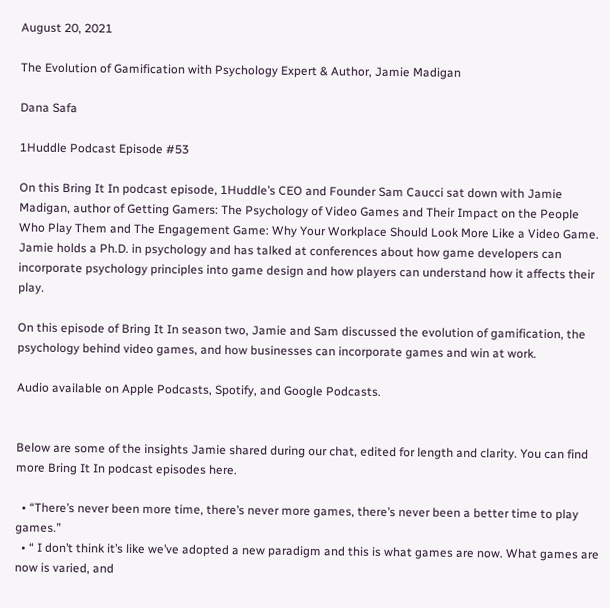August 20, 2021

The Evolution of Gamification with Psychology Expert & Author, Jamie Madigan

Dana Safa

1Huddle Podcast Episode #53

On this Bring It In podcast episode, 1Huddle’s CEO and Founder Sam Caucci sat down with Jamie Madigan, author of Getting Gamers: The Psychology of Video Games and Their Impact on the People Who Play Them and The Engagement Game: Why Your Workplace Should Look More Like a Video Game. Jamie holds a Ph.D. in psychology and has talked at conferences about how game developers can incorporate psychology principles into game design and how players can understand how it affects their play.

On this episode of Bring It In season two, Jamie and Sam discussed the evolution of gamification, the psychology behind video games, and how businesses can incorporate games and win at work.

Audio available on Apple Podcasts, Spotify, and Google Podcasts.


Below are some of the insights Jamie shared during our chat, edited for length and clarity. You can find more Bring It In podcast episodes here.

  • “There’s never been more time, there’s never more games, there’s never been a better time to play games.”
  • “ I don’t think it’s like we’ve adopted a new paradigm and this is what games are now. What games are now is varied, and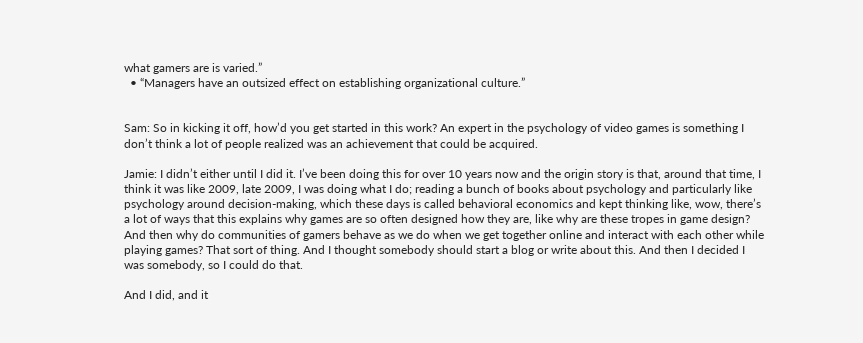what gamers are is varied.”
  • “Managers have an outsized effect on establishing organizational culture.”


Sam: So in kicking it off, how’d you get started in this work? An expert in the psychology of video games is something I don’t think a lot of people realized was an achievement that could be acquired.

Jamie: I didn’t either until I did it. I’ve been doing this for over 10 years now and the origin story is that, around that time, I think it was like 2009, late 2009, I was doing what I do; reading a bunch of books about psychology and particularly like psychology around decision-making, which these days is called behavioral economics and kept thinking like, wow, there’s a lot of ways that this explains why games are so often designed how they are, like why are these tropes in game design? And then why do communities of gamers behave as we do when we get together online and interact with each other while playing games? That sort of thing. And I thought somebody should start a blog or write about this. And then I decided I was somebody, so I could do that.

And I did, and it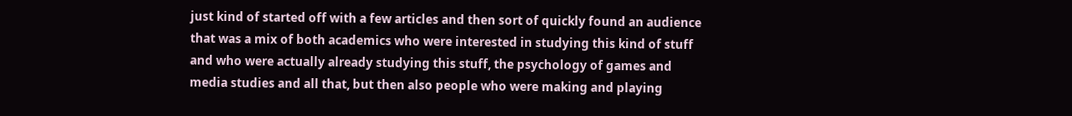just kind of started off with a few articles and then sort of quickly found an audience that was a mix of both academics who were interested in studying this kind of stuff and who were actually already studying this stuff, the psychology of games and media studies and all that, but then also people who were making and playing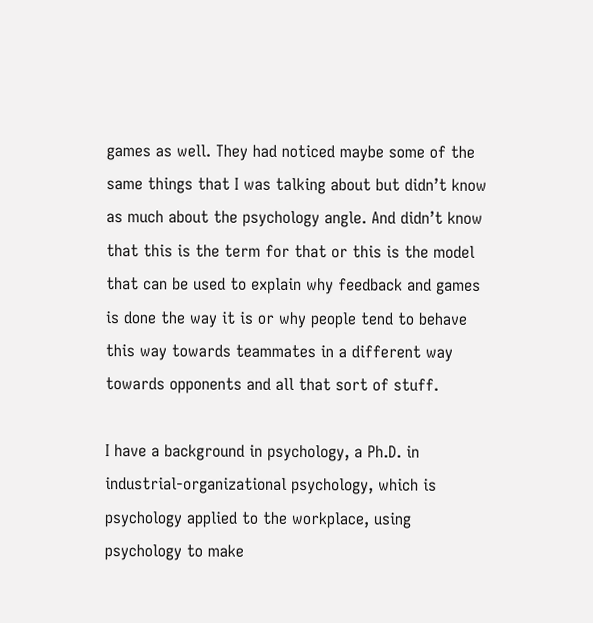games as well. They had noticed maybe some of the same things that I was talking about but didn’t know as much about the psychology angle. And didn’t know that this is the term for that or this is the model that can be used to explain why feedback and games is done the way it is or why people tend to behave this way towards teammates in a different way towards opponents and all that sort of stuff.

I have a background in psychology, a Ph.D. in industrial-organizational psychology, which is psychology applied to the workplace, using psychology to make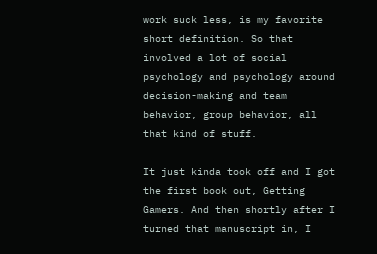work suck less, is my favorite short definition. So that involved a lot of social psychology and psychology around decision-making and team behavior, group behavior, all that kind of stuff.

It just kinda took off and I got the first book out, Getting Gamers. And then shortly after I turned that manuscript in, I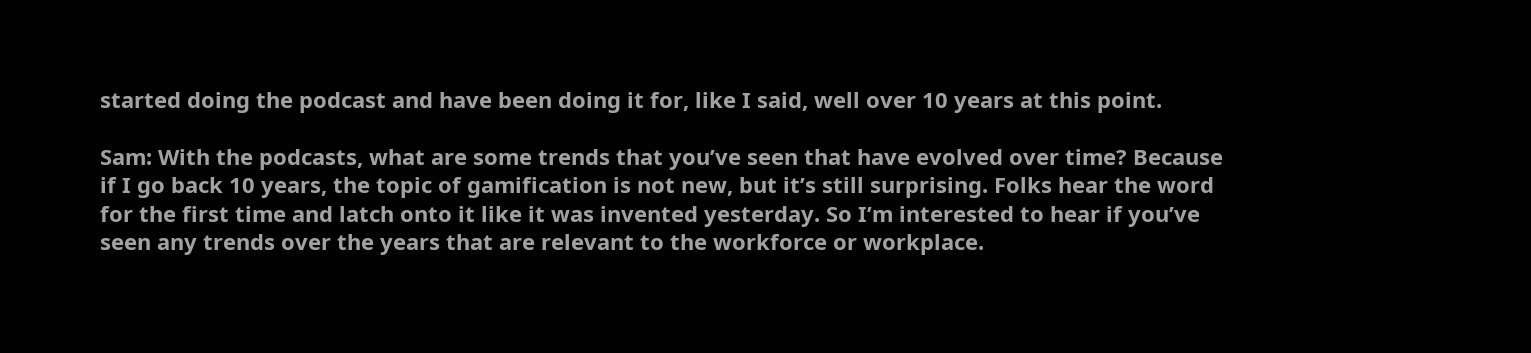started doing the podcast and have been doing it for, like I said, well over 10 years at this point.

Sam: With the podcasts, what are some trends that you’ve seen that have evolved over time? Because if I go back 10 years, the topic of gamification is not new, but it’s still surprising. Folks hear the word for the first time and latch onto it like it was invented yesterday. So I’m interested to hear if you’ve seen any trends over the years that are relevant to the workforce or workplace.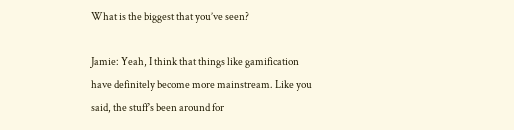What is the biggest that you’ve seen?

Jamie: Yeah, I think that things like gamification have definitely become more mainstream. Like you said, the stuff’s been around for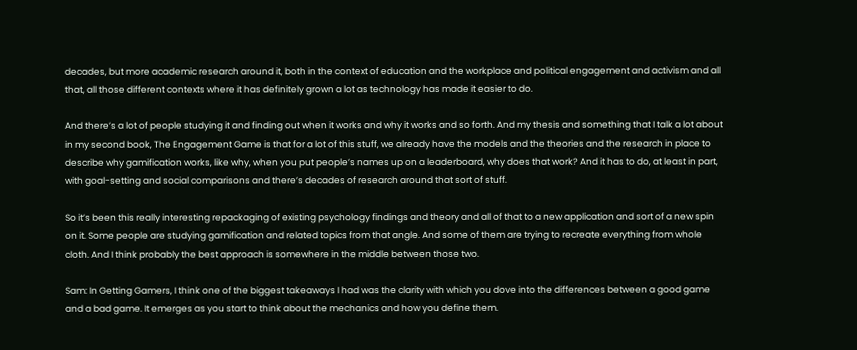decades, but more academic research around it, both in the context of education and the workplace and political engagement and activism and all that, all those different contexts where it has definitely grown a lot as technology has made it easier to do.

And there’s a lot of people studying it and finding out when it works and why it works and so forth. And my thesis and something that I talk a lot about in my second book, The Engagement Game is that for a lot of this stuff, we already have the models and the theories and the research in place to describe why gamification works, like why, when you put people’s names up on a leaderboard, why does that work? And it has to do, at least in part, with goal-setting and social comparisons and there’s decades of research around that sort of stuff.

So it’s been this really interesting repackaging of existing psychology findings and theory and all of that to a new application and sort of a new spin on it. Some people are studying gamification and related topics from that angle. And some of them are trying to recreate everything from whole cloth. And I think probably the best approach is somewhere in the middle between those two.

Sam: In Getting Gamers, I think one of the biggest takeaways I had was the clarity with which you dove into the differences between a good game and a bad game. It emerges as you start to think about the mechanics and how you define them.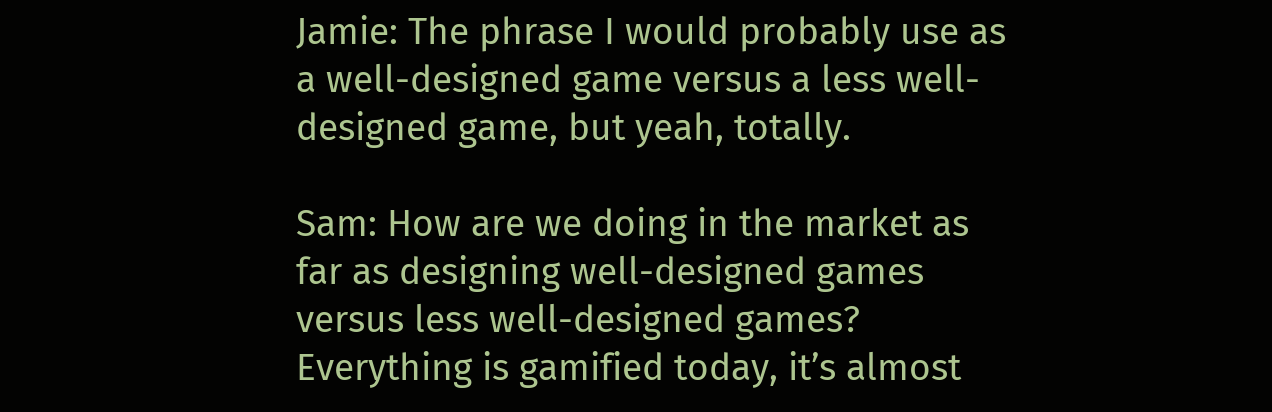Jamie: The phrase I would probably use as a well-designed game versus a less well-designed game, but yeah, totally.

Sam: How are we doing in the market as far as designing well-designed games versus less well-designed games? Everything is gamified today, it’s almost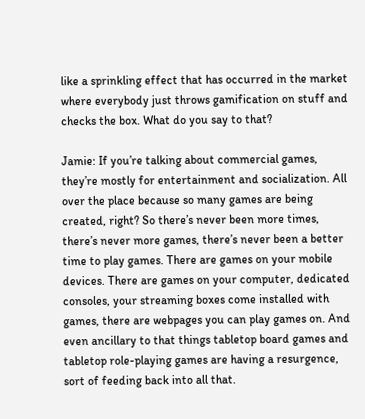like a sprinkling effect that has occurred in the market where everybody just throws gamification on stuff and checks the box. What do you say to that?

Jamie: If you’re talking about commercial games, they’re mostly for entertainment and socialization. All over the place because so many games are being created, right? So there’s never been more times, there’s never more games, there’s never been a better time to play games. There are games on your mobile devices. There are games on your computer, dedicated consoles, your streaming boxes come installed with games, there are webpages you can play games on. And even ancillary to that things tabletop board games and tabletop role-playing games are having a resurgence, sort of feeding back into all that.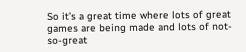So it’s a great time where lots of great games are being made and lots of not-so-great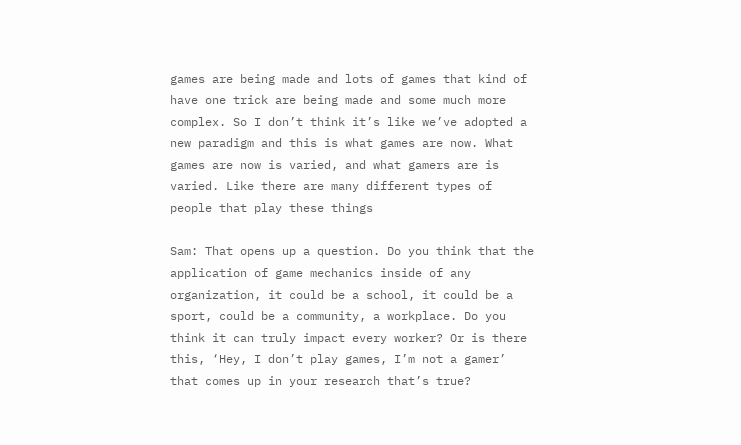games are being made and lots of games that kind of have one trick are being made and some much more complex. So I don’t think it’s like we’ve adopted a new paradigm and this is what games are now. What games are now is varied, and what gamers are is varied. Like there are many different types of people that play these things

Sam: That opens up a question. Do you think that the application of game mechanics inside of any organization, it could be a school, it could be a sport, could be a community, a workplace. Do you think it can truly impact every worker? Or is there this, ‘Hey, I don’t play games, I’m not a gamer’ that comes up in your research that’s true?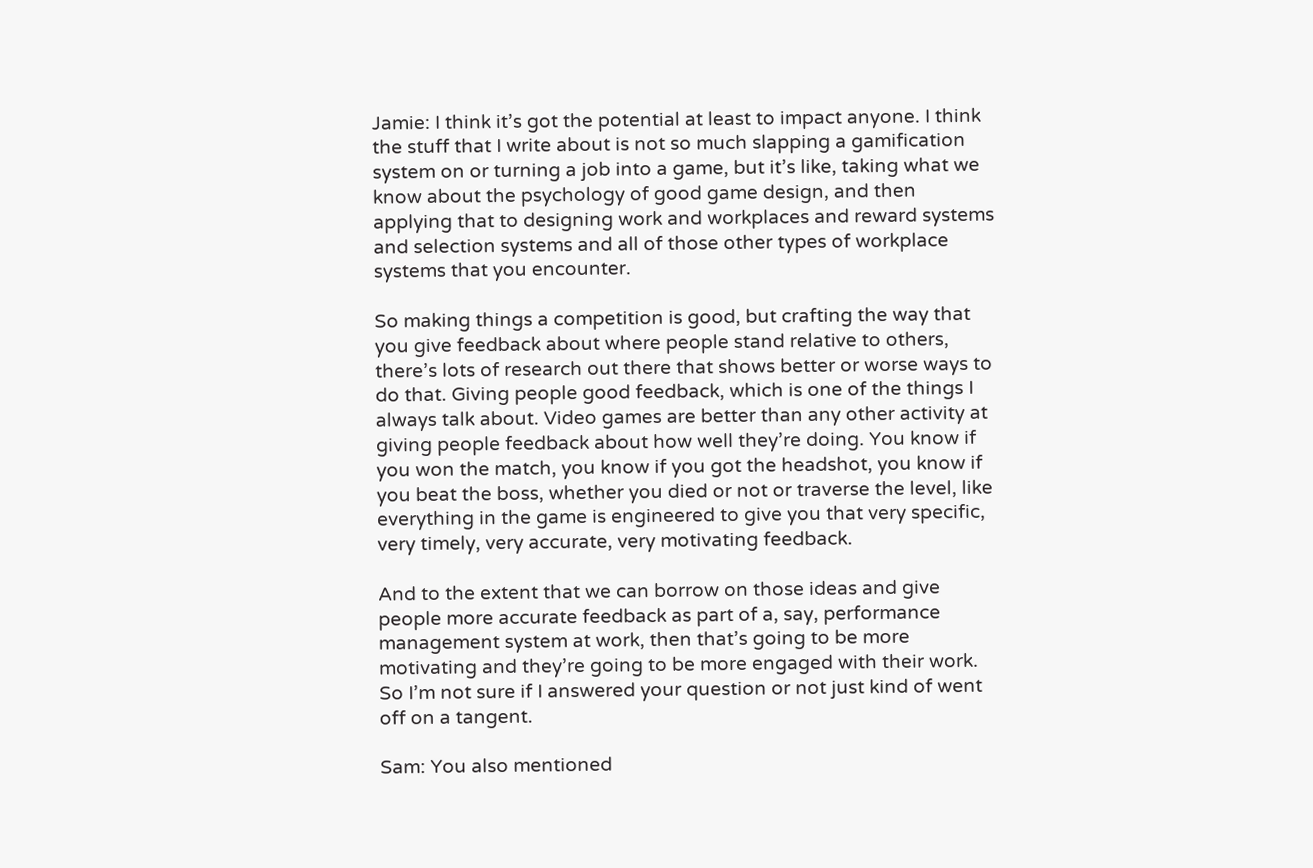Jamie: I think it’s got the potential at least to impact anyone. I think the stuff that I write about is not so much slapping a gamification system on or turning a job into a game, but it’s like, taking what we know about the psychology of good game design, and then applying that to designing work and workplaces and reward systems and selection systems and all of those other types of workplace systems that you encounter.

So making things a competition is good, but crafting the way that you give feedback about where people stand relative to others, there’s lots of research out there that shows better or worse ways to do that. Giving people good feedback, which is one of the things I always talk about. Video games are better than any other activity at giving people feedback about how well they’re doing. You know if you won the match, you know if you got the headshot, you know if you beat the boss, whether you died or not or traverse the level, like everything in the game is engineered to give you that very specific, very timely, very accurate, very motivating feedback.

And to the extent that we can borrow on those ideas and give people more accurate feedback as part of a, say, performance management system at work, then that’s going to be more motivating and they’re going to be more engaged with their work. So I’m not sure if I answered your question or not just kind of went off on a tangent.

Sam: You also mentioned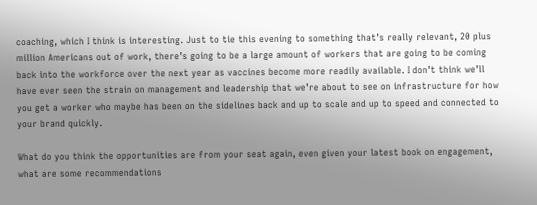coaching, which I think is interesting. Just to tie this evening to something that’s really relevant, 20 plus million Americans out of work, there’s going to be a large amount of workers that are going to be coming back into the workforce over the next year as vaccines become more readily available. I don’t think we’ll have ever seen the strain on management and leadership that we’re about to see on infrastructure for how you get a worker who maybe has been on the sidelines back and up to scale and up to speed and connected to your brand quickly.

What do you think the opportunities are from your seat again, even given your latest book on engagement, what are some recommendations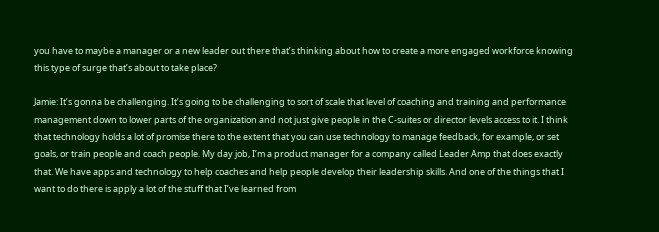you have to maybe a manager or a new leader out there that’s thinking about how to create a more engaged workforce knowing this type of surge that’s about to take place?

Jamie: It’s gonna be challenging. It’s going to be challenging to sort of scale that level of coaching and training and performance management down to lower parts of the organization and not just give people in the C-suites or director levels access to it. I think that technology holds a lot of promise there to the extent that you can use technology to manage feedback, for example, or set goals, or train people and coach people. My day job, I’m a product manager for a company called Leader Amp that does exactly that. We have apps and technology to help coaches and help people develop their leadership skills. And one of the things that I want to do there is apply a lot of the stuff that I’ve learned from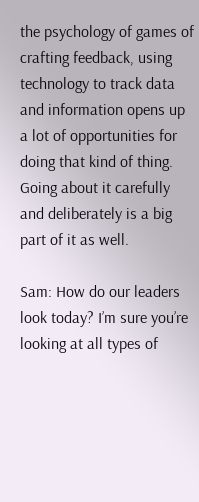the psychology of games of crafting feedback, using technology to track data and information opens up a lot of opportunities for doing that kind of thing. Going about it carefully and deliberately is a big part of it as well.

Sam: How do our leaders look today? I’m sure you’re looking at all types of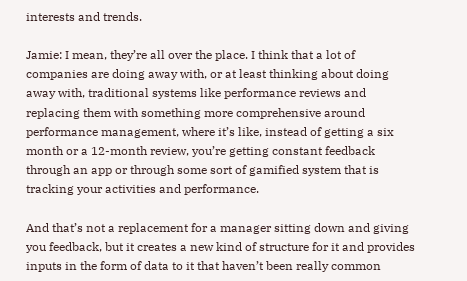interests and trends.

Jamie: I mean, they’re all over the place. I think that a lot of companies are doing away with, or at least thinking about doing away with, traditional systems like performance reviews and replacing them with something more comprehensive around performance management, where it’s like, instead of getting a six month or a 12-month review, you’re getting constant feedback through an app or through some sort of gamified system that is tracking your activities and performance.

And that’s not a replacement for a manager sitting down and giving you feedback, but it creates a new kind of structure for it and provides inputs in the form of data to it that haven’t been really common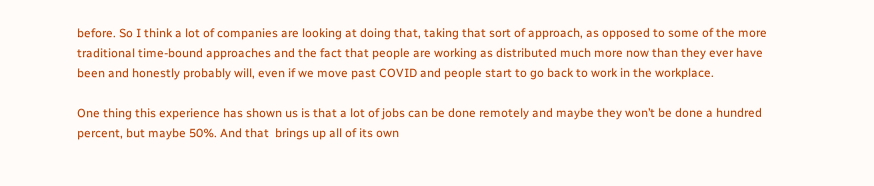before. So I think a lot of companies are looking at doing that, taking that sort of approach, as opposed to some of the more traditional time-bound approaches and the fact that people are working as distributed much more now than they ever have been and honestly probably will, even if we move past COVID and people start to go back to work in the workplace.

One thing this experience has shown us is that a lot of jobs can be done remotely and maybe they won’t be done a hundred percent, but maybe 50%. And that  brings up all of its own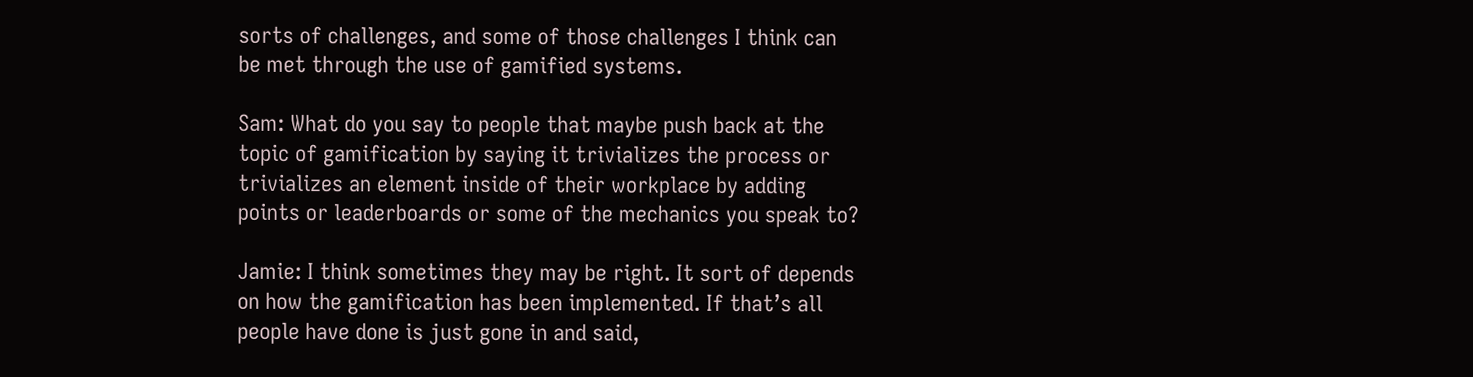sorts of challenges, and some of those challenges I think can be met through the use of gamified systems.

Sam: What do you say to people that maybe push back at the topic of gamification by saying it trivializes the process or trivializes an element inside of their workplace by adding points or leaderboards or some of the mechanics you speak to?

Jamie: I think sometimes they may be right. It sort of depends on how the gamification has been implemented. If that’s all people have done is just gone in and said,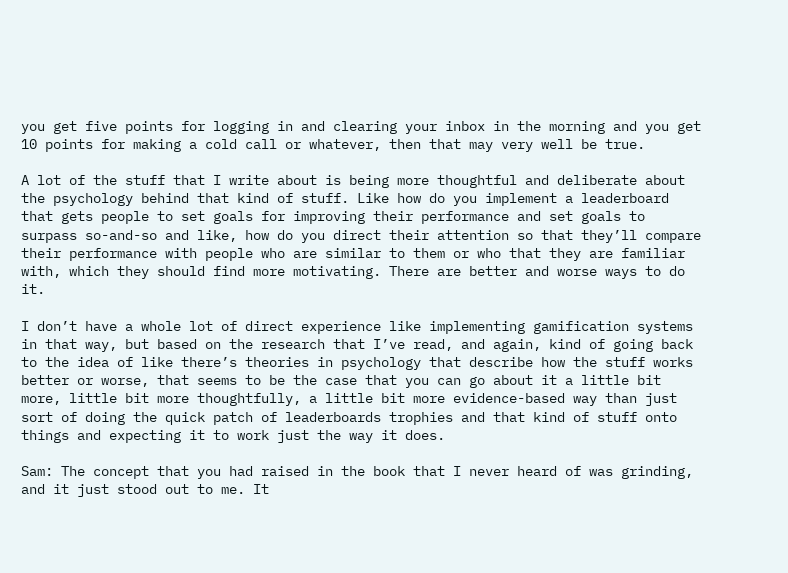you get five points for logging in and clearing your inbox in the morning and you get 10 points for making a cold call or whatever, then that may very well be true.

A lot of the stuff that I write about is being more thoughtful and deliberate about the psychology behind that kind of stuff. Like how do you implement a leaderboard that gets people to set goals for improving their performance and set goals to surpass so-and-so and like, how do you direct their attention so that they’ll compare their performance with people who are similar to them or who that they are familiar with, which they should find more motivating. There are better and worse ways to do it.

I don’t have a whole lot of direct experience like implementing gamification systems in that way, but based on the research that I’ve read, and again, kind of going back to the idea of like there’s theories in psychology that describe how the stuff works better or worse, that seems to be the case that you can go about it a little bit more, little bit more thoughtfully, a little bit more evidence-based way than just sort of doing the quick patch of leaderboards trophies and that kind of stuff onto things and expecting it to work just the way it does.

Sam: The concept that you had raised in the book that I never heard of was grinding, and it just stood out to me. It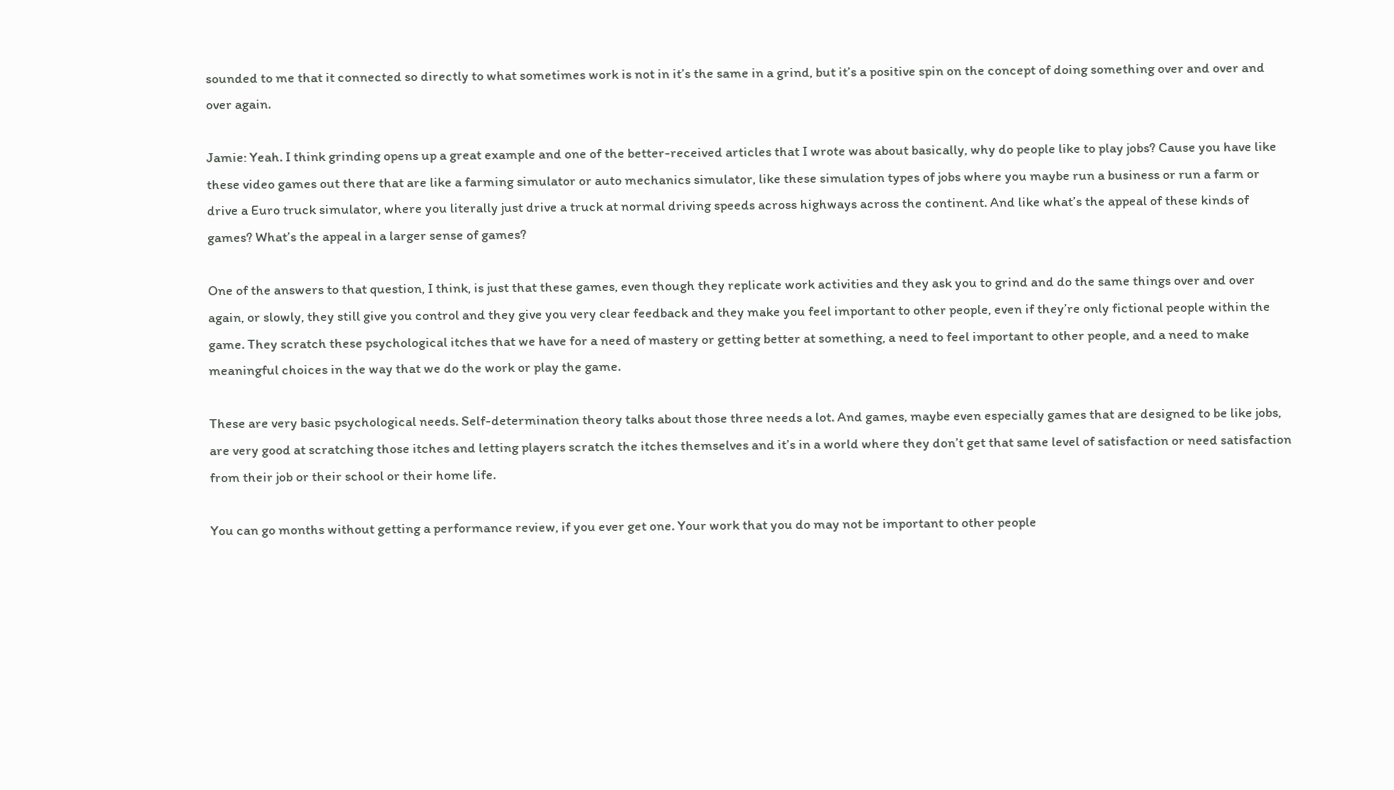sounded to me that it connected so directly to what sometimes work is not in it’s the same in a grind, but it’s a positive spin on the concept of doing something over and over and over again.

Jamie: Yeah. I think grinding opens up a great example and one of the better-received articles that I wrote was about basically, why do people like to play jobs? Cause you have like these video games out there that are like a farming simulator or auto mechanics simulator, like these simulation types of jobs where you maybe run a business or run a farm or drive a Euro truck simulator, where you literally just drive a truck at normal driving speeds across highways across the continent. And like what’s the appeal of these kinds of games? What’s the appeal in a larger sense of games?

One of the answers to that question, I think, is just that these games, even though they replicate work activities and they ask you to grind and do the same things over and over again, or slowly, they still give you control and they give you very clear feedback and they make you feel important to other people, even if they’re only fictional people within the game. They scratch these psychological itches that we have for a need of mastery or getting better at something, a need to feel important to other people, and a need to make meaningful choices in the way that we do the work or play the game.

These are very basic psychological needs. Self-determination theory talks about those three needs a lot. And games, maybe even especially games that are designed to be like jobs, are very good at scratching those itches and letting players scratch the itches themselves and it’s in a world where they don’t get that same level of satisfaction or need satisfaction from their job or their school or their home life.

You can go months without getting a performance review, if you ever get one. Your work that you do may not be important to other people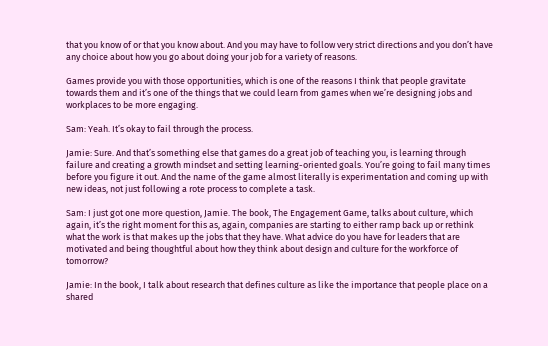that you know of or that you know about. And you may have to follow very strict directions and you don’t have any choice about how you go about doing your job for a variety of reasons.

Games provide you with those opportunities, which is one of the reasons I think that people gravitate towards them and it’s one of the things that we could learn from games when we’re designing jobs and workplaces to be more engaging.

Sam: Yeah. It’s okay to fail through the process.

Jamie: Sure. And that’s something else that games do a great job of teaching you, is learning through failure and creating a growth mindset and setting learning-oriented goals. You’re going to fail many times before you figure it out. And the name of the game almost literally is experimentation and coming up with new ideas, not just following a rote process to complete a task.

Sam: I just got one more question, Jamie. The book, The Engagement Game, talks about culture, which again, it’s the right moment for this as, again, companies are starting to either ramp back up or rethink what the work is that makes up the jobs that they have. What advice do you have for leaders that are motivated and being thoughtful about how they think about design and culture for the workforce of tomorrow?

Jamie: In the book, I talk about research that defines culture as like the importance that people place on a shared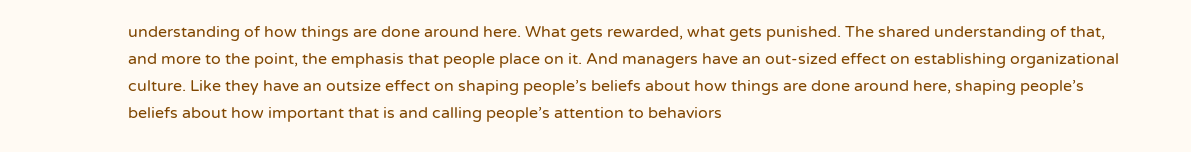understanding of how things are done around here. What gets rewarded, what gets punished. The shared understanding of that, and more to the point, the emphasis that people place on it. And managers have an out-sized effect on establishing organizational culture. Like they have an outsize effect on shaping people’s beliefs about how things are done around here, shaping people’s beliefs about how important that is and calling people’s attention to behaviors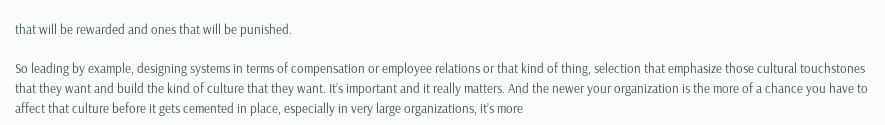that will be rewarded and ones that will be punished.

So leading by example, designing systems in terms of compensation or employee relations or that kind of thing, selection that emphasize those cultural touchstones that they want and build the kind of culture that they want. It’s important and it really matters. And the newer your organization is the more of a chance you have to affect that culture before it gets cemented in place, especially in very large organizations, it’s more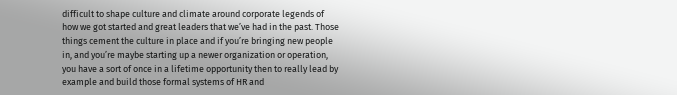difficult to shape culture and climate around corporate legends of how we got started and great leaders that we’ve had in the past. Those things cement the culture in place and if you’re bringing new people in, and you’re maybe starting up a newer organization or operation, you have a sort of once in a lifetime opportunity then to really lead by example and build those formal systems of HR and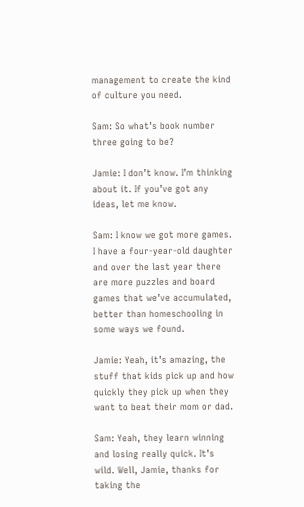management to create the kind of culture you need.

Sam: So what’s book number three going to be?

Jamie: I don’t know. I’m thinking about it. If you’ve got any ideas, let me know.

Sam: I know we got more games. I have a four-year-old daughter and over the last year there are more puzzles and board games that we’ve accumulated, better than homeschooling in some ways we found.

Jamie: Yeah, it’s amazing, the stuff that kids pick up and how quickly they pick up when they want to beat their mom or dad.

Sam: Yeah, they learn winning and losing really quick. It’s wild. Well, Jamie, thanks for taking the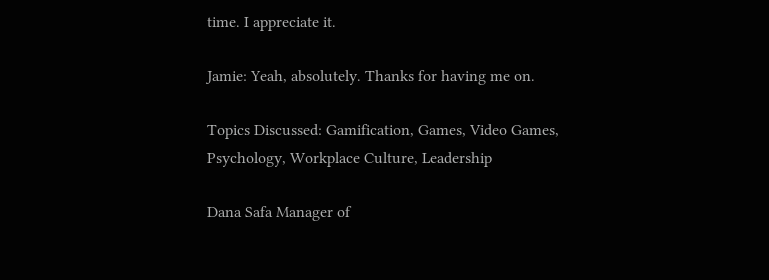time. I appreciate it.

Jamie: Yeah, absolutely. Thanks for having me on.

Topics Discussed: Gamification, Games, Video Games, Psychology, Workplace Culture, Leadership

Dana Safa Manager of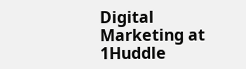Digital Marketing at 1Huddle